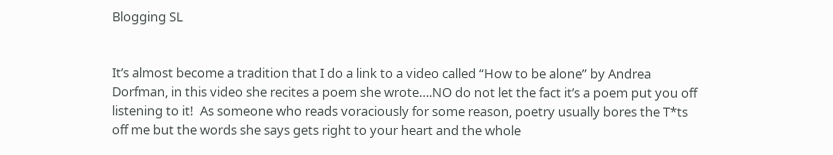Blogging SL


It’s almost become a tradition that I do a link to a video called “How to be alone” by Andrea Dorfman, in this video she recites a poem she wrote….NO do not let the fact it’s a poem put you off listening to it!  As someone who reads voraciously for some reason, poetry usually bores the T*ts off me but the words she says gets right to your heart and the whole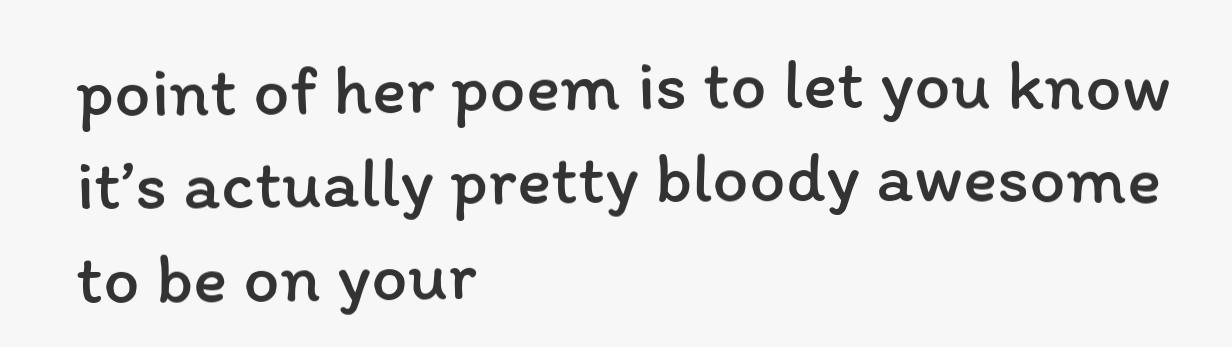point of her poem is to let you know it’s actually pretty bloody awesome to be on your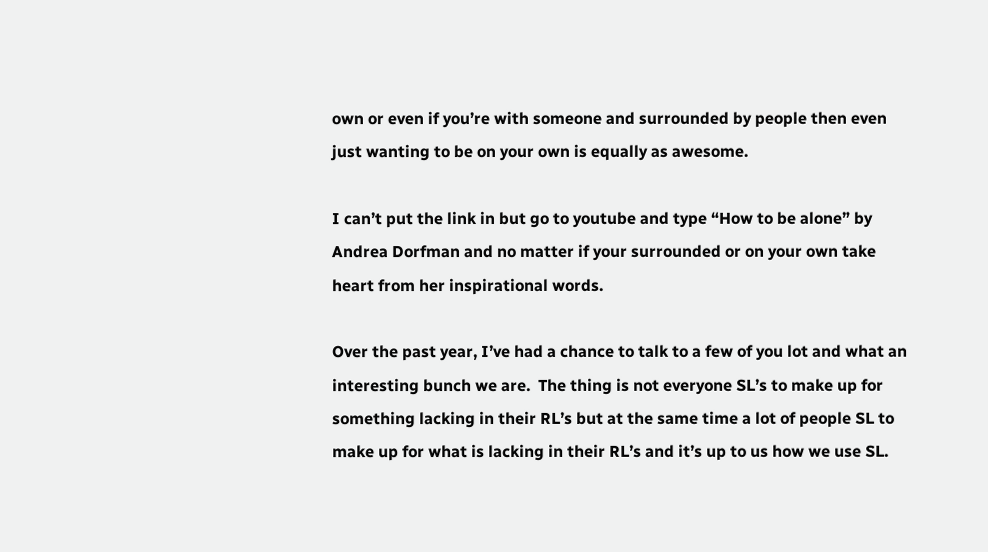own or even if you’re with someone and surrounded by people then even just wanting to be on your own is equally as awesome.

I can’t put the link in but go to youtube and type “How to be alone” by Andrea Dorfman and no matter if your surrounded or on your own take heart from her inspirational words.

Over the past year, I’ve had a chance to talk to a few of you lot and what an interesting bunch we are.  The thing is not everyone SL’s to make up for something lacking in their RL’s but at the same time a lot of people SL to make up for what is lacking in their RL’s and it’s up to us how we use SL.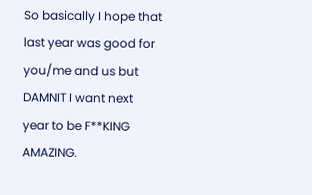So basically I hope that last year was good for you/me and us but DAMNIT I want next year to be F**KING AMAZING.